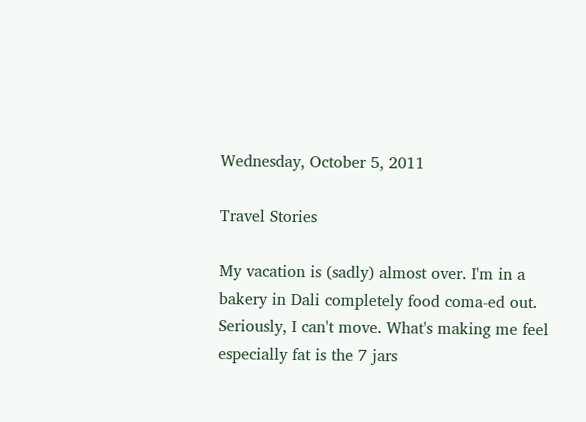Wednesday, October 5, 2011

Travel Stories

My vacation is (sadly) almost over. I'm in a bakery in Dali completely food coma-ed out. Seriously, I can't move. What's making me feel especially fat is the 7 jars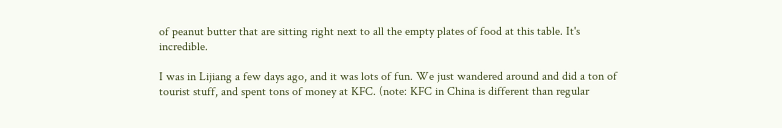of peanut butter that are sitting right next to all the empty plates of food at this table. It's incredible.

I was in Lijiang a few days ago, and it was lots of fun. We just wandered around and did a ton of tourist stuff, and spent tons of money at KFC. (note: KFC in China is different than regular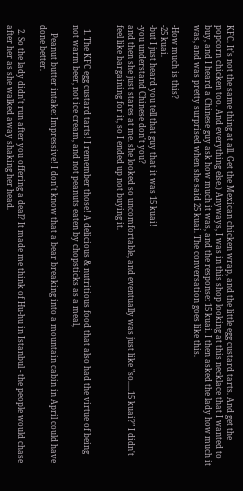KFC. It's not the same thing at all. Get the Mexican chicken wrap, and the little egg custard tarts. And get the popcorn chicken too. And everything else.) Anyways, I was in this shop looking at this necklace that I wanted to buy, and I heard a Chinese guy ask how much it was, and the response: 15 kuai. I then asked the lady how much it was, and was pretty surprised when she said 25 kuai. The conversation goes like this.

-How much is this?
-25 kuai.
-but I just heard you tell that guy that it was 15 kuai!
-you understand Chinese don't you?
and then she just stares at me. she looked so uncomfortable, and eventually was just like "so.....15 kuai?" I didn't feel like bargaining for it, so I ended up not buying it.


  1. The KFC egg custard tarts! I remember those! A delicious & nutritious food that also had the virtue of being not warm beer, not ice cream, and not peanuts eaten by chopsticks as a meal,

    Peanut butter intake: Impressive! I don't know that a bear breaking into a mountain cabin in April could have done better.

  2. So the lady didn't run after you offering a deal? It made me think of Hu-hu in Istanbul - the people would chase after her as she walked away shaking her head.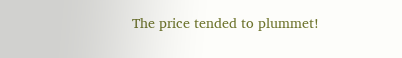The price tended to plummet!